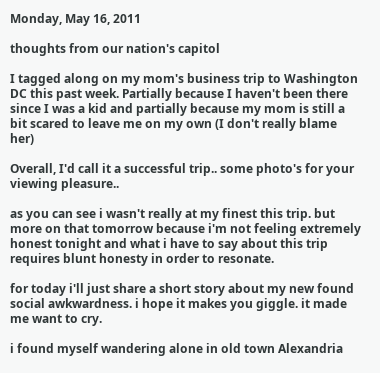Monday, May 16, 2011

thoughts from our nation's capitol

I tagged along on my mom's business trip to Washington DC this past week. Partially because I haven't been there since I was a kid and partially because my mom is still a bit scared to leave me on my own (I don't really blame her)

Overall, I'd call it a successful trip.. some photo's for your viewing pleasure..

as you can see i wasn't really at my finest this trip. but more on that tomorrow because i'm not feeling extremely honest tonight and what i have to say about this trip requires blunt honesty in order to resonate.

for today i'll just share a short story about my new found social awkwardness. i hope it makes you giggle. it made me want to cry.

i found myself wandering alone in old town Alexandria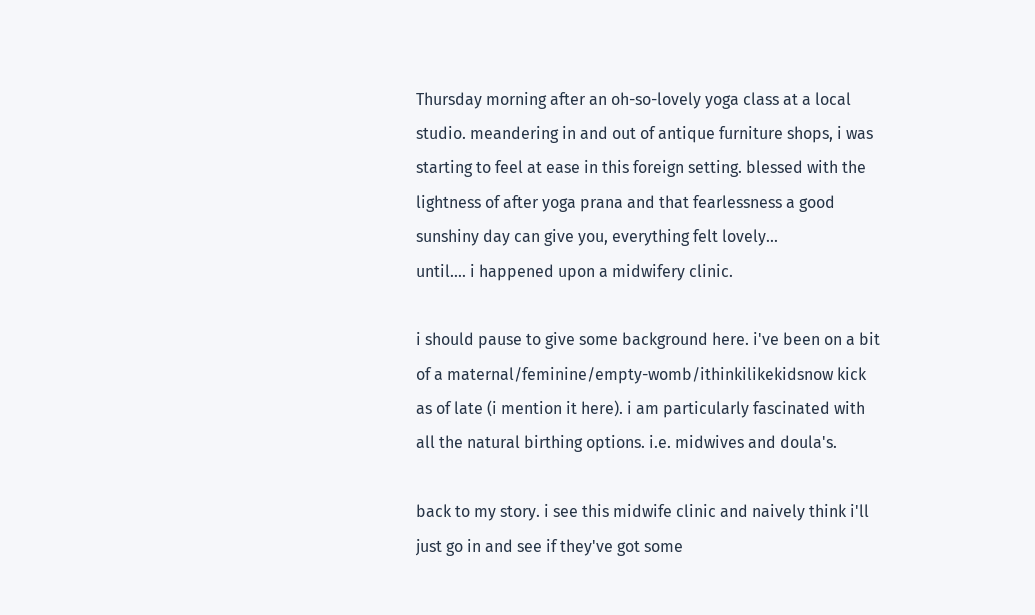Thursday morning after an oh-so-lovely yoga class at a local studio. meandering in and out of antique furniture shops, i was starting to feel at ease in this foreign setting. blessed with the lightness of after yoga prana and that fearlessness a good sunshiny day can give you, everything felt lovely...
until.... i happened upon a midwifery clinic.

i should pause to give some background here. i've been on a bit of a maternal/feminine/empty-womb/ithinkilikekidsnow kick as of late (i mention it here). i am particularly fascinated with all the natural birthing options. i.e. midwives and doula's.

back to my story. i see this midwife clinic and naively think i'll just go in and see if they've got some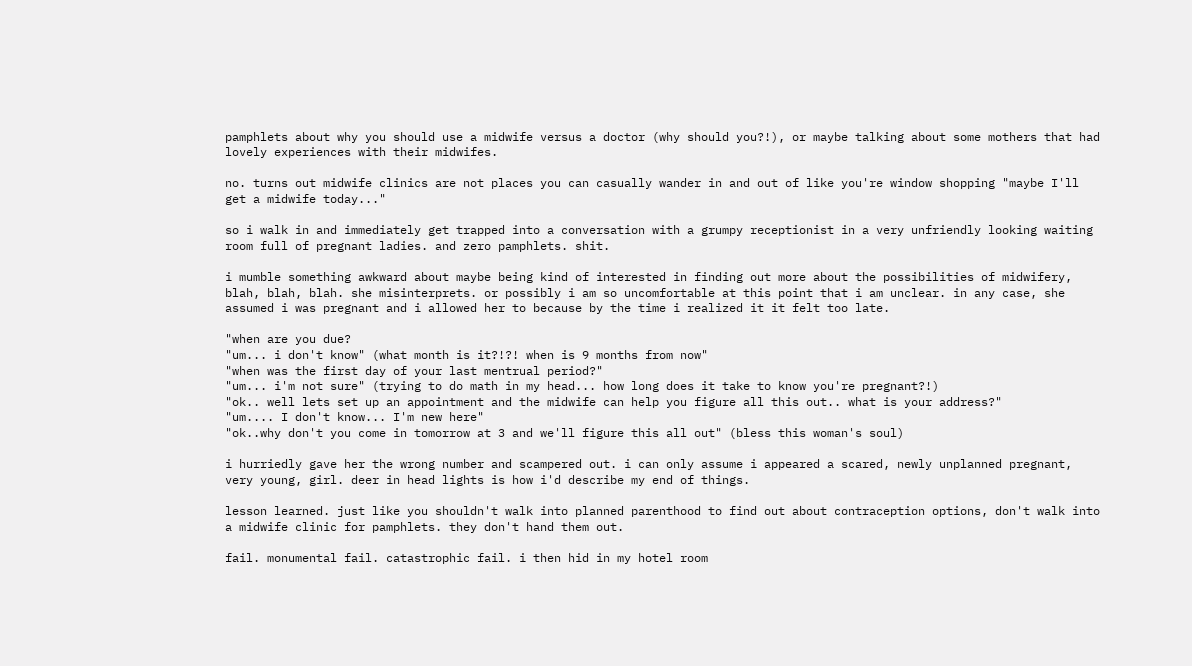pamphlets about why you should use a midwife versus a doctor (why should you?!), or maybe talking about some mothers that had lovely experiences with their midwifes.

no. turns out midwife clinics are not places you can casually wander in and out of like you're window shopping "maybe I'll get a midwife today..."

so i walk in and immediately get trapped into a conversation with a grumpy receptionist in a very unfriendly looking waiting room full of pregnant ladies. and zero pamphlets. shit.

i mumble something awkward about maybe being kind of interested in finding out more about the possibilities of midwifery, blah, blah, blah. she misinterprets. or possibly i am so uncomfortable at this point that i am unclear. in any case, she assumed i was pregnant and i allowed her to because by the time i realized it it felt too late.

"when are you due?
"um... i don't know" (what month is it?!?! when is 9 months from now"
"when was the first day of your last mentrual period?"
"um... i'm not sure" (trying to do math in my head... how long does it take to know you're pregnant?!)
"ok.. well lets set up an appointment and the midwife can help you figure all this out.. what is your address?"
"um.... I don't know... I'm new here"
"ok..why don't you come in tomorrow at 3 and we'll figure this all out" (bless this woman's soul)

i hurriedly gave her the wrong number and scampered out. i can only assume i appeared a scared, newly unplanned pregnant, very young, girl. deer in head lights is how i'd describe my end of things.

lesson learned. just like you shouldn't walk into planned parenthood to find out about contraception options, don't walk into a midwife clinic for pamphlets. they don't hand them out.

fail. monumental fail. catastrophic fail. i then hid in my hotel room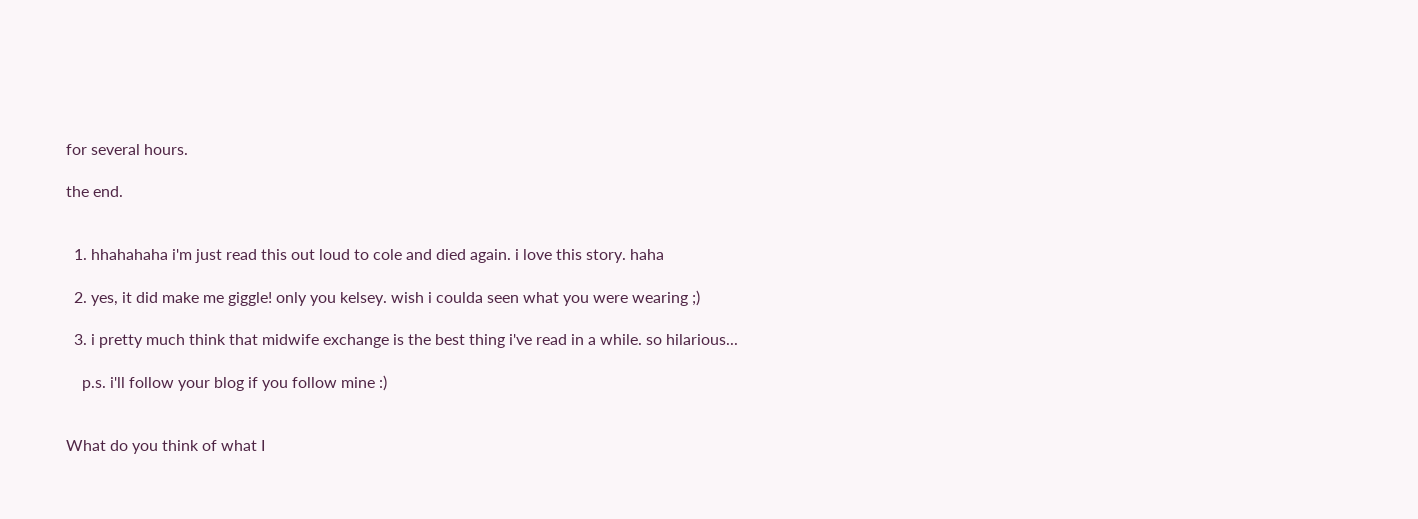for several hours.

the end.


  1. hhahahaha i'm just read this out loud to cole and died again. i love this story. haha

  2. yes, it did make me giggle! only you kelsey. wish i coulda seen what you were wearing ;)

  3. i pretty much think that midwife exchange is the best thing i've read in a while. so hilarious...

    p.s. i'll follow your blog if you follow mine :)


What do you think of what I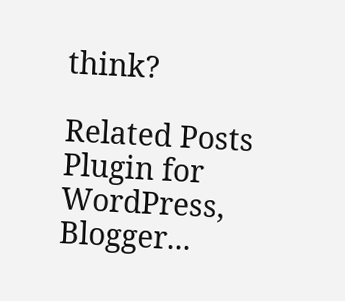think?

Related Posts Plugin for WordPress, Blogger...